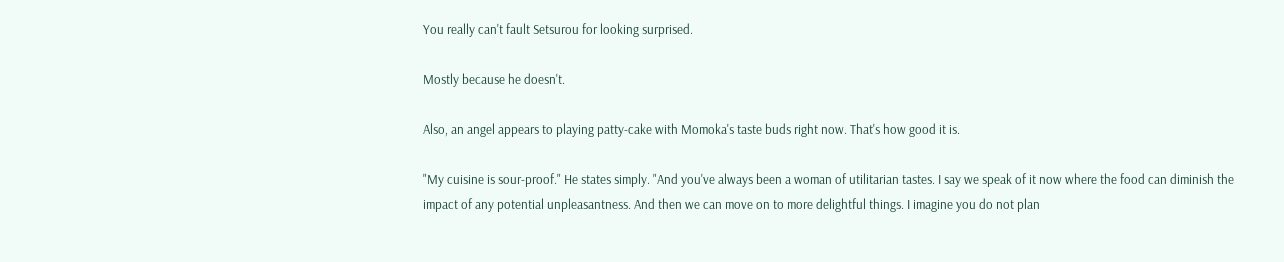You really can't fault Setsurou for looking surprised.

Mostly because he doesn't.

Also, an angel appears to playing patty-cake with Momoka's taste buds right now. That's how good it is.

"My cuisine is sour-proof." He states simply. "And you've always been a woman of utilitarian tastes. I say we speak of it now where the food can diminish the impact of any potential unpleasantness. And then we can move on to more delightful things. I imagine you do not plan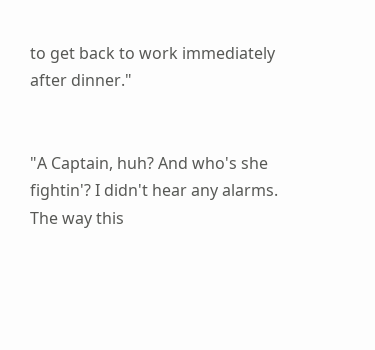to get back to work immediately after dinner."


"A Captain, huh? And who's she fightin'? I didn't hear any alarms. The way this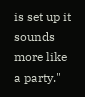is set up it sounds more like a party."